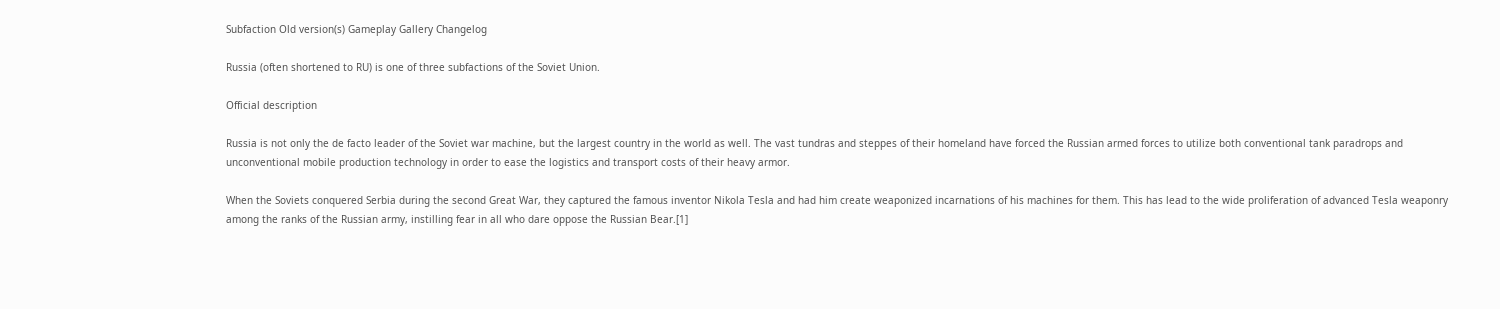Subfaction Old version(s) Gameplay Gallery Changelog

Russia (often shortened to RU) is one of three subfactions of the Soviet Union.

Official description

Russia is not only the de facto leader of the Soviet war machine, but the largest country in the world as well. The vast tundras and steppes of their homeland have forced the Russian armed forces to utilize both conventional tank paradrops and unconventional mobile production technology in order to ease the logistics and transport costs of their heavy armor.

When the Soviets conquered Serbia during the second Great War, they captured the famous inventor Nikola Tesla and had him create weaponized incarnations of his machines for them. This has lead to the wide proliferation of advanced Tesla weaponry among the ranks of the Russian army, instilling fear in all who dare oppose the Russian Bear.[1]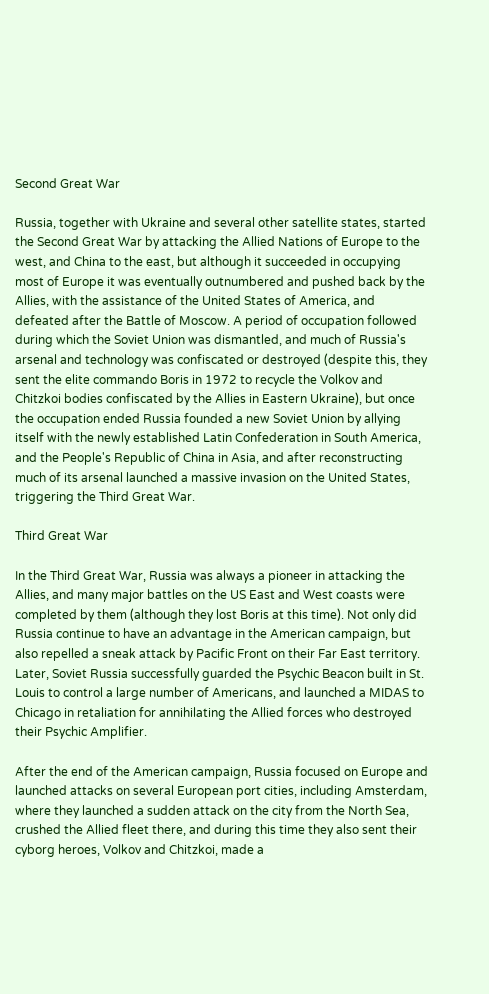Second Great War

Russia, together with Ukraine and several other satellite states, started the Second Great War by attacking the Allied Nations of Europe to the west, and China to the east, but although it succeeded in occupying most of Europe it was eventually outnumbered and pushed back by the Allies, with the assistance of the United States of America, and defeated after the Battle of Moscow. A period of occupation followed during which the Soviet Union was dismantled, and much of Russia's arsenal and technology was confiscated or destroyed (despite this, they sent the elite commando Boris in 1972 to recycle the Volkov and Chitzkoi bodies confiscated by the Allies in Eastern Ukraine), but once the occupation ended Russia founded a new Soviet Union by allying itself with the newly established Latin Confederation in South America, and the People's Republic of China in Asia, and after reconstructing much of its arsenal launched a massive invasion on the United States, triggering the Third Great War.

Third Great War

In the Third Great War, Russia was always a pioneer in attacking the Allies, and many major battles on the US East and West coasts were completed by them (although they lost Boris at this time). Not only did Russia continue to have an advantage in the American campaign, but also repelled a sneak attack by Pacific Front on their Far East territory. Later, Soviet Russia successfully guarded the Psychic Beacon built in St. Louis to control a large number of Americans, and launched a MIDAS to Chicago in retaliation for annihilating the Allied forces who destroyed their Psychic Amplifier.

After the end of the American campaign, Russia focused on Europe and launched attacks on several European port cities, including Amsterdam, where they launched a sudden attack on the city from the North Sea, crushed the Allied fleet there, and during this time they also sent their cyborg heroes, Volkov and Chitzkoi, made a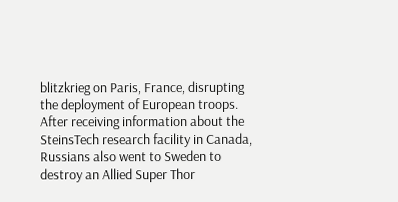blitzkrieg on Paris, France, disrupting the deployment of European troops. After receiving information about the SteinsTech research facility in Canada, Russians also went to Sweden to destroy an Allied Super Thor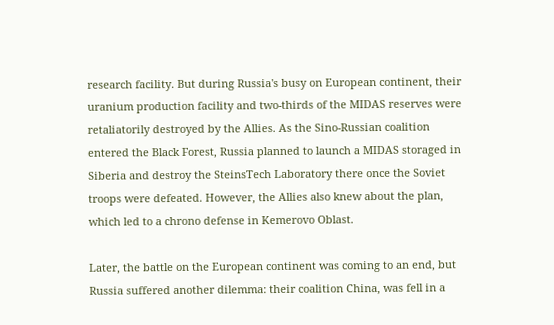research facility. But during Russia's busy on European continent, their uranium production facility and two-thirds of the MIDAS reserves were retaliatorily destroyed by the Allies. As the Sino-Russian coalition entered the Black Forest, Russia planned to launch a MIDAS storaged in Siberia and destroy the SteinsTech Laboratory there once the Soviet troops were defeated. However, the Allies also knew about the plan, which led to a chrono defense in Kemerovo Oblast.

Later, the battle on the European continent was coming to an end, but Russia suffered another dilemma: their coalition China, was fell in a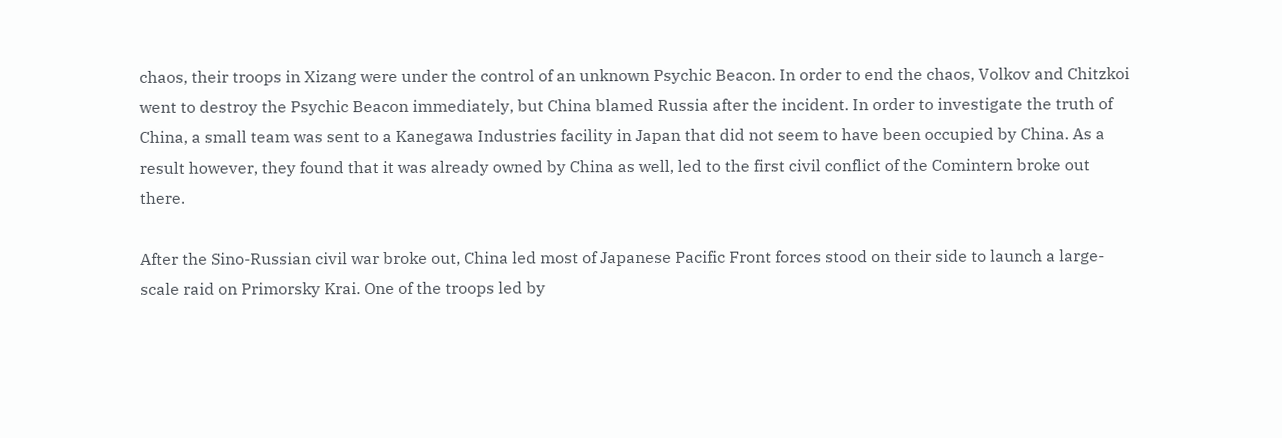chaos, their troops in Xizang were under the control of an unknown Psychic Beacon. In order to end the chaos, Volkov and Chitzkoi went to destroy the Psychic Beacon immediately, but China blamed Russia after the incident. In order to investigate the truth of China, a small team was sent to a Kanegawa Industries facility in Japan that did not seem to have been occupied by China. As a result however, they found that it was already owned by China as well, led to the first civil conflict of the Comintern broke out there.

After the Sino-Russian civil war broke out, China led most of Japanese Pacific Front forces stood on their side to launch a large-scale raid on Primorsky Krai. One of the troops led by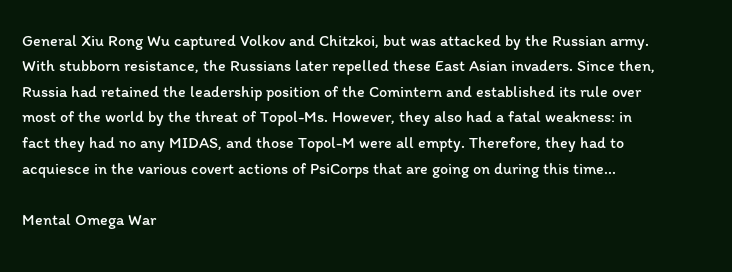General Xiu Rong Wu captured Volkov and Chitzkoi, but was attacked by the Russian army. With stubborn resistance, the Russians later repelled these East Asian invaders. Since then, Russia had retained the leadership position of the Comintern and established its rule over most of the world by the threat of Topol-Ms. However, they also had a fatal weakness: in fact they had no any MIDAS, and those Topol-M were all empty. Therefore, they had to acquiesce in the various covert actions of PsiCorps that are going on during this time...

Mental Omega War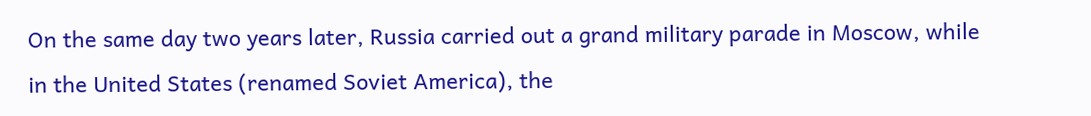On the same day two years later, Russia carried out a grand military parade in Moscow, while in the United States (renamed Soviet America), the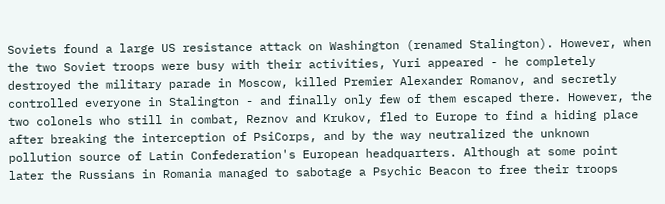Soviets found a large US resistance attack on Washington (renamed Stalington). However, when the two Soviet troops were busy with their activities, Yuri appeared - he completely destroyed the military parade in Moscow, killed Premier Alexander Romanov, and secretly controlled everyone in Stalington - and finally only few of them escaped there. However, the two colonels who still in combat, Reznov and Krukov, fled to Europe to find a hiding place after breaking the interception of PsiCorps, and by the way neutralized the unknown pollution source of Latin Confederation's European headquarters. Although at some point later the Russians in Romania managed to sabotage a Psychic Beacon to free their troops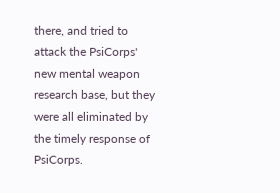there, and tried to attack the PsiCorps' new mental weapon research base, but they were all eliminated by the timely response of PsiCorps.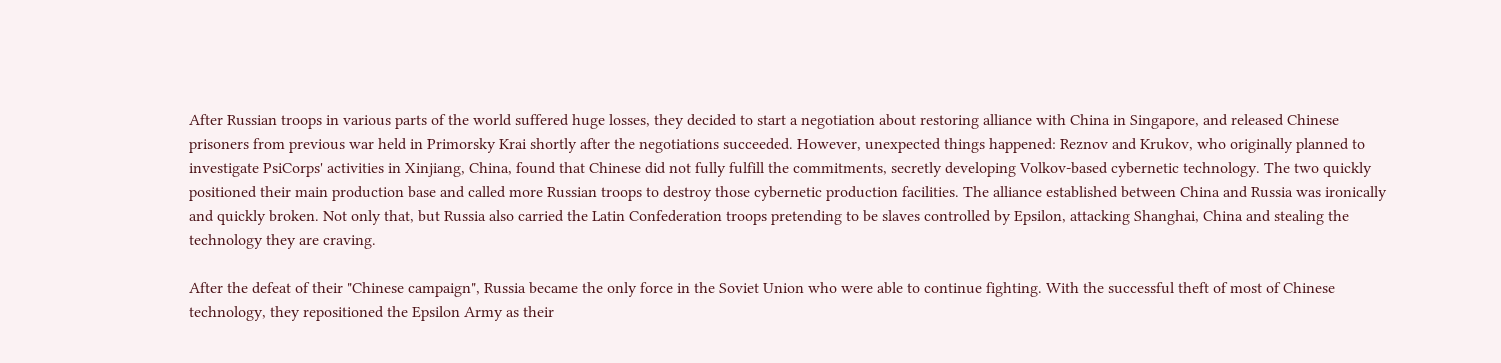After Russian troops in various parts of the world suffered huge losses, they decided to start a negotiation about restoring alliance with China in Singapore, and released Chinese prisoners from previous war held in Primorsky Krai shortly after the negotiations succeeded. However, unexpected things happened: Reznov and Krukov, who originally planned to investigate PsiCorps' activities in Xinjiang, China, found that Chinese did not fully fulfill the commitments, secretly developing Volkov-based cybernetic technology. The two quickly positioned their main production base and called more Russian troops to destroy those cybernetic production facilities. The alliance established between China and Russia was ironically and quickly broken. Not only that, but Russia also carried the Latin Confederation troops pretending to be slaves controlled by Epsilon, attacking Shanghai, China and stealing the technology they are craving.

After the defeat of their "Chinese campaign", Russia became the only force in the Soviet Union who were able to continue fighting. With the successful theft of most of Chinese technology, they repositioned the Epsilon Army as their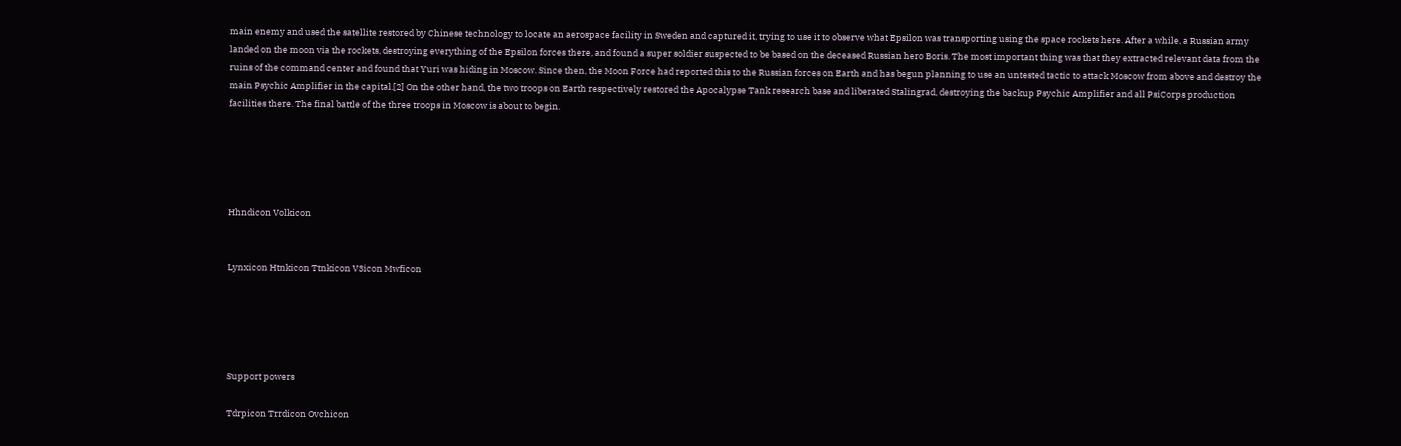main enemy and used the satellite restored by Chinese technology to locate an aerospace facility in Sweden and captured it, trying to use it to observe what Epsilon was transporting using the space rockets here. After a while, a Russian army landed on the moon via the rockets, destroying everything of the Epsilon forces there, and found a super soldier suspected to be based on the deceased Russian hero Boris. The most important thing was that they extracted relevant data from the ruins of the command center and found that Yuri was hiding in Moscow. Since then, the Moon Force had reported this to the Russian forces on Earth and has begun planning to use an untested tactic to attack Moscow from above and destroy the main Psychic Amplifier in the capital.[2] On the other hand, the two troops on Earth respectively restored the Apocalypse Tank research base and liberated Stalingrad, destroying the backup Psychic Amplifier and all PsiCorps production facilities there. The final battle of the three troops in Moscow is about to begin.





Hhndicon Volkicon


Lynxicon Htnkicon Ttnkicon V3icon Mwficon





Support powers

Tdrpicon Trrdicon Ovchicon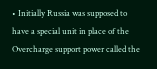• Initially Russia was supposed to have a special unit in place of the Overcharge support power called the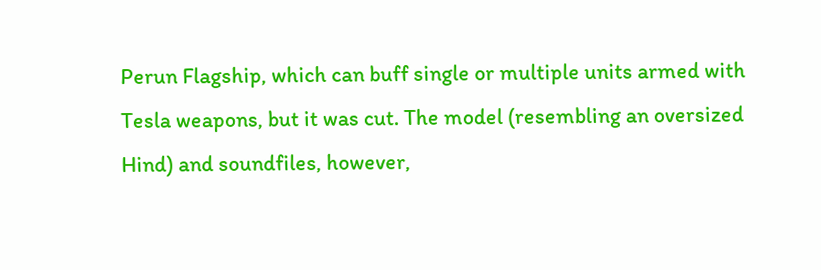Perun Flagship, which can buff single or multiple units armed with Tesla weapons, but it was cut. The model (resembling an oversized Hind) and soundfiles, however,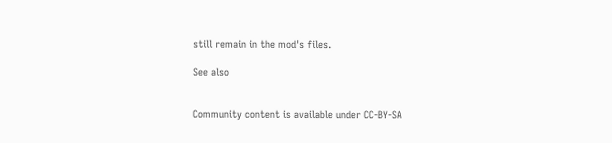still remain in the mod's files.

See also


Community content is available under CC-BY-SA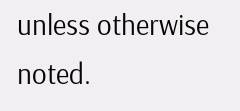unless otherwise noted.